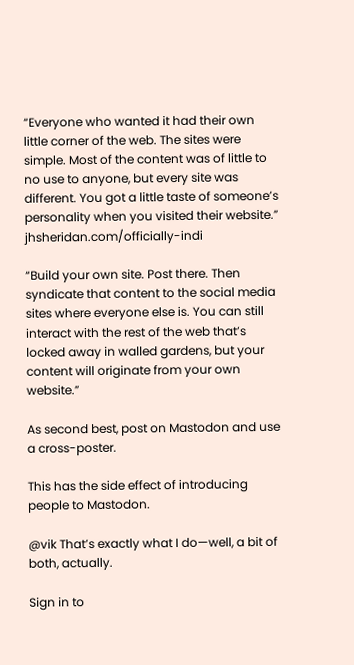“Everyone who wanted it had their own little corner of the web. The sites were simple. Most of the content was of little to no use to anyone, but every site was different. You got a little taste of someone’s personality when you visited their website.” jhsheridan.com/officially-indi

“Build your own site. Post there. Then syndicate that content to the social media sites where everyone else is. You can still interact with the rest of the web that’s locked away in walled gardens, but your content will originate from your own website.”

As second best, post on Mastodon and use a cross-poster.

This has the side effect of introducing people to Mastodon.

@vik That’s exactly what I do—well, a bit of both, actually.

Sign in to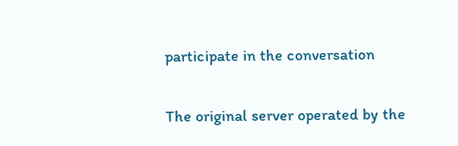participate in the conversation

The original server operated by the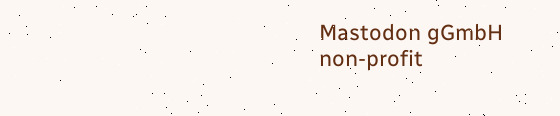Mastodon gGmbH non-profit